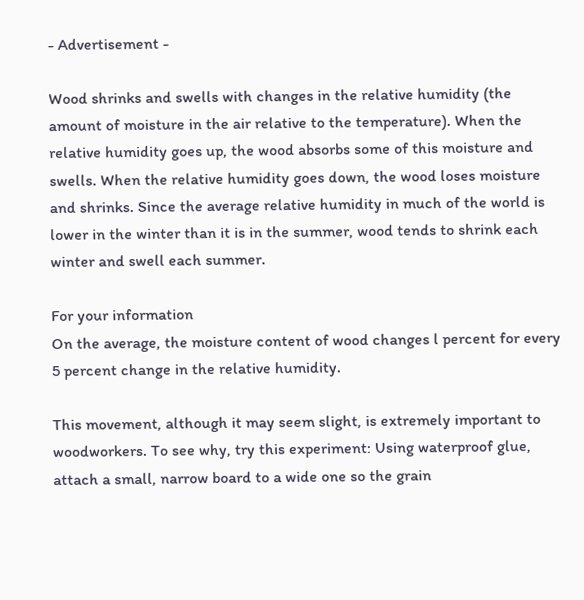- Advertisement -

Wood shrinks and swells with changes in the relative humidity (the amount of moisture in the air relative to the temperature). When the relative humidity goes up, the wood absorbs some of this moisture and swells. When the relative humidity goes down, the wood loses moisture and shrinks. Since the average relative humidity in much of the world is lower in the winter than it is in the summer, wood tends to shrink each winter and swell each summer.

For your information
On the average, the moisture content of wood changes l percent for every 5 percent change in the relative humidity.

This movement, although it may seem slight, is extremely important to woodworkers. To see why, try this experiment: Using waterproof glue, attach a small, narrow board to a wide one so the grain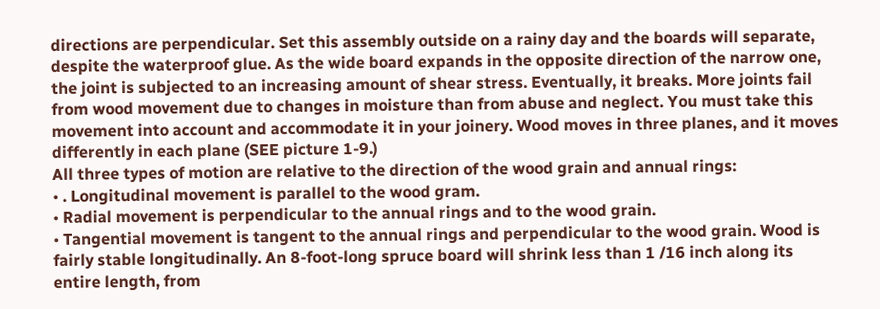directions are perpendicular. Set this assembly outside on a rainy day and the boards will separate, despite the waterproof glue. As the wide board expands in the opposite direction of the narrow one, the joint is subjected to an increasing amount of shear stress. Eventually, it breaks. More joints fail from wood movement due to changes in moisture than from abuse and neglect. You must take this movement into account and accommodate it in your joinery. Wood moves in three planes, and it moves differently in each plane (SEE picture 1-9.)
All three types of motion are relative to the direction of the wood grain and annual rings:
• . Longitudinal movement is parallel to the wood gram.
• Radial movement is perpendicular to the annual rings and to the wood grain.
• Tangential movement is tangent to the annual rings and perpendicular to the wood grain. Wood is fairly stable longitudinally. An 8-foot-long spruce board will shrink less than 1 /16 inch along its entire length, from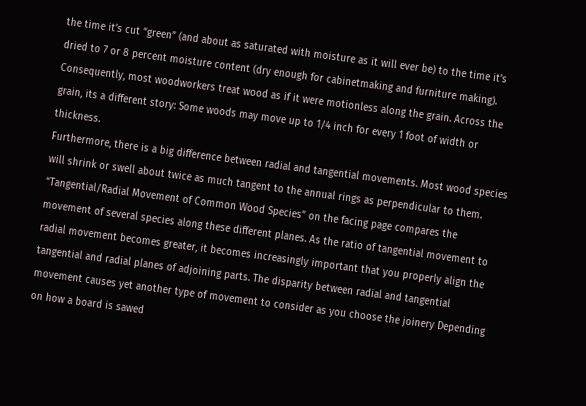the time it’s cut “green” (and about as saturated with moisture as it will ever be) to the time it’s dried to 7 or 8 percent moisture content (dry enough for cabinetmaking and furniture making). Consequently, most woodworkers treat wood as if it were motionless along the grain. Across the grain, its a different story: Some woods may move up to 1/4 inch for every 1 foot of width or thickness.
Furthermore, there is a big difference between radial and tangential movements. Most wood species will shrink or swell about twice as much tangent to the annual rings as perpendicular to them. “Tangential/Radial Movement of Common Wood Species” on the facing page compares the movement of several species along these different planes. As the ratio of tangential movement to radial movement becomes greater, it becomes increasingly important that you properly align the tangential and radial planes of adjoining parts. The disparity between radial and tangential movement causes yet another type of movement to consider as you choose the joinery Depending on how a board is sawed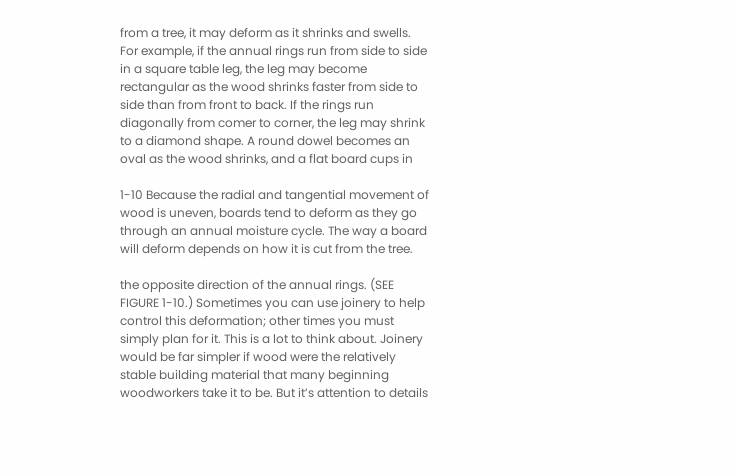from a tree, it may deform as it shrinks and swells. For example, if the annual rings run from side to side in a square table leg, the leg may become rectangular as the wood shrinks faster from side to side than from front to back. If the rings run diagonally from comer to corner, the leg may shrink to a diamond shape. A round dowel becomes an oval as the wood shrinks, and a flat board cups in

1-10 Because the radial and tangential movement of wood is uneven, boards tend to deform as they go through an annual moisture cycle. The way a board will deform depends on how it is cut from the tree.

the opposite direction of the annual rings. (SEE FIGURE 1-10.) Sometimes you can use joinery to help control this deformation; other times you must simply plan for it. This is a lot to think about. Joinery would be far simpler if wood were the relatively stable building material that many beginning woodworkers take it to be. But it’s attention to details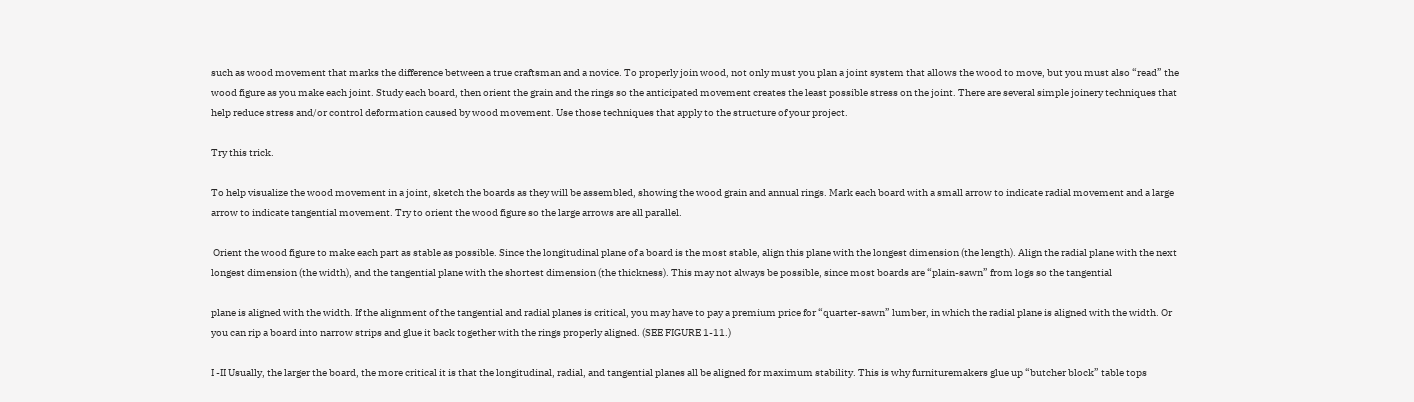such as wood movement that marks the difference between a true craftsman and a novice. To properly join wood, not only must you plan a joint system that allows the wood to move, but you must also “read” the wood figure as you make each joint. Study each board, then orient the grain and the rings so the anticipated movement creates the least possible stress on the joint. There are several simple joinery techniques that help reduce stress and/or control deformation caused by wood movement. Use those techniques that apply to the structure of your project.

Try this trick.

To help visualize the wood movement in a joint, sketch the boards as they will be assembled, showing the wood grain and annual rings. Mark each board with a small arrow to indicate radial movement and a large arrow to indicate tangential movement. Try to orient the wood figure so the large arrows are all parallel.

 Orient the wood figure to make each part as stable as possible. Since the longitudinal plane of a board is the most stable, align this plane with the longest dimension (the length). Align the radial plane with the next longest dimension (the width), and the tangential plane with the shortest dimension (the thickness). This may not always be possible, since most boards are “plain-sawn” from logs so the tangential

plane is aligned with the width. If the alignment of the tangential and radial planes is critical, you may have to pay a premium price for “quarter-sawn” lumber, in which the radial plane is aligned with the width. Or you can rip a board into narrow strips and glue it back together with the rings properly aligned. (SEE FIGURE 1-11.)

I -II Usually, the larger the board, the more critical it is that the longitudinal, radial, and tangential planes all be aligned for maximum stability. This is why furnituremakers glue up “butcher block” table tops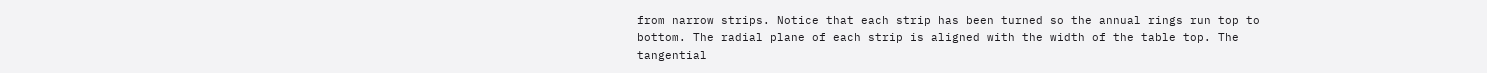from narrow strips. Notice that each strip has been turned so the annual rings run top to bottom. The radial plane of each strip is aligned with the width of the table top. The tangential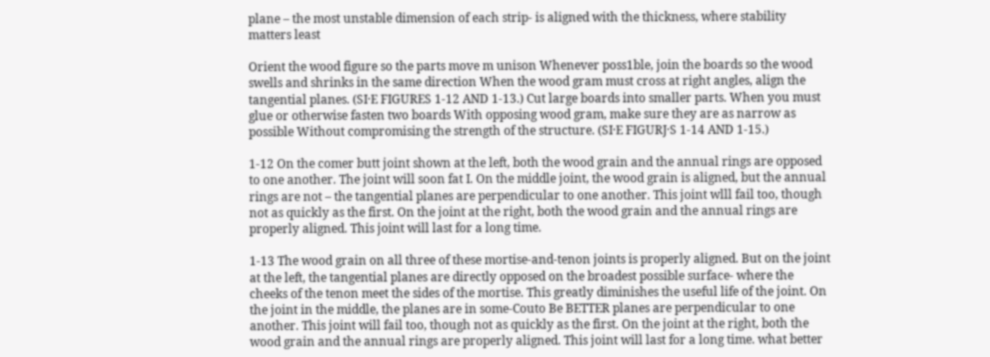plane – the most unstable dimension of each strip- is aligned with the thickness, where stability matters least

Orient the wood figure so the parts move m unison Whenever poss1ble, join the boards so the wood swells and shrinks in the same direction When the wood gram must cross at right angles, align the tangential planes. (SI·E FIGURES 1-12 AND 1-13.) Cut large boards into smaller parts. When you must glue or otherwise fasten two boards With opposing wood gram, make sure they are as narrow as possible Without compromising the strength of the structure. (SI·E FIGURJ·S 1-14 AND 1-15.)

1-12 On the comer butt joint shown at the left, both the wood grain and the annual rings are opposed to one another. The joint will soon fat I. On the middle joint, the wood grain is aligned, but the annual rings are not – the tangential planes are perpendicular to one another. This joint wlll fail too, though not as quickly as the first. On the joint at the right, both the wood grain and the annual rings are properly aligned. This joint will last for a long time.

1-13 The wood grain on all three of these mortise-and-tenon joints is properly aligned. But on the joint at the left, the tangential planes are directly opposed on the broadest possible surface- where the cheeks of the tenon meet the sides of the mortise. This greatly diminishes the useful life of the joint. On the joint in the middle, the planes are in some-Couto Be BETTER planes are perpendicular to one another. This joint will fail too, though not as quickly as the first. On the joint at the right, both the wood grain and the annual rings are properly aligned. This joint will last for a long time. what better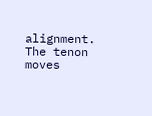alignment. The tenon moves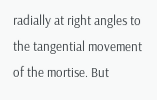radially at right angles to the tangential movement of the mortise. But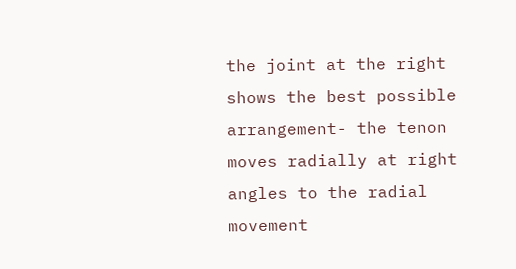the joint at the right shows the best possible arrangement- the tenon moves radially at right angles to the radial movement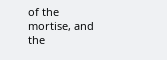of the mortise, and the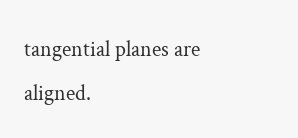tangential planes are aligned.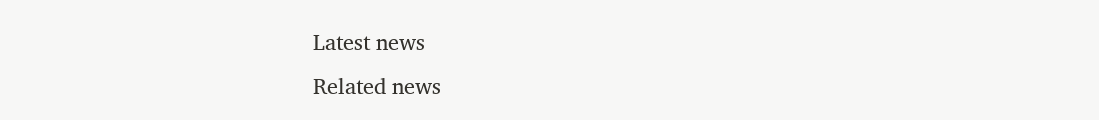Latest news
Related news